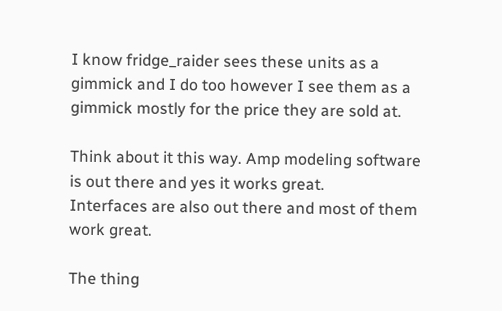I know fridge_raider sees these units as a gimmick and I do too however I see them as a gimmick mostly for the price they are sold at.

Think about it this way. Amp modeling software is out there and yes it works great.
Interfaces are also out there and most of them work great.

The thing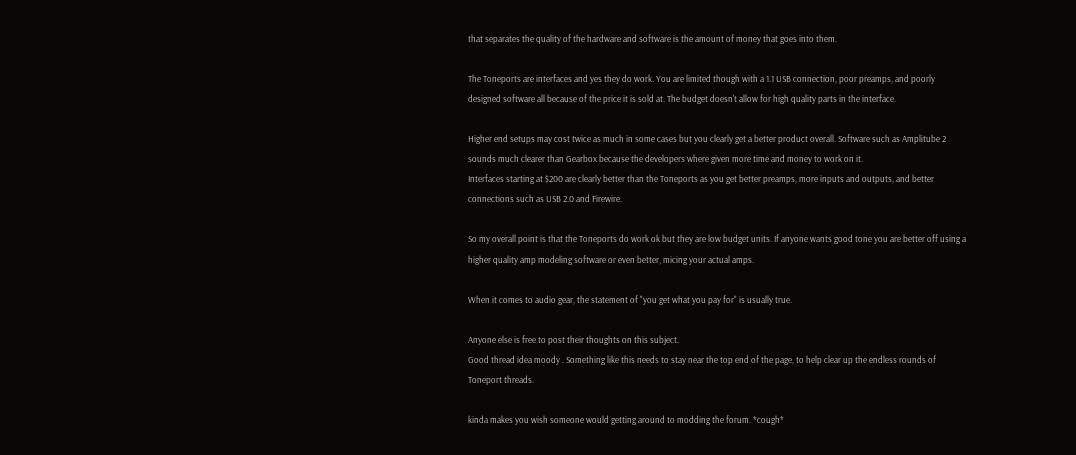that separates the quality of the hardware and software is the amount of money that goes into them.

The Toneports are interfaces and yes they do work. You are limited though with a 1.1 USB connection, poor preamps, and poorly designed software all because of the price it is sold at. The budget doesn't allow for high quality parts in the interface.

Higher end setups may cost twice as much in some cases but you clearly get a better product overall. Software such as Amplitube 2 sounds much clearer than Gearbox because the developers where given more time and money to work on it.
Interfaces starting at $200 are clearly better than the Toneports as you get better preamps, more inputs and outputs, and better connections such as USB 2.0 and Firewire.

So my overall point is that the Toneports do work ok but they are low budget units. If anyone wants good tone you are better off using a higher quality amp modeling software or even better, micing your actual amps.

When it comes to audio gear, the statement of "you get what you pay for" is usually true.

Anyone else is free to post their thoughts on this subject.
Good thread idea moody . Something like this needs to stay near the top end of the page, to help clear up the endless rounds of Toneport threads.

kinda makes you wish someone would getting around to modding the forum. *cough*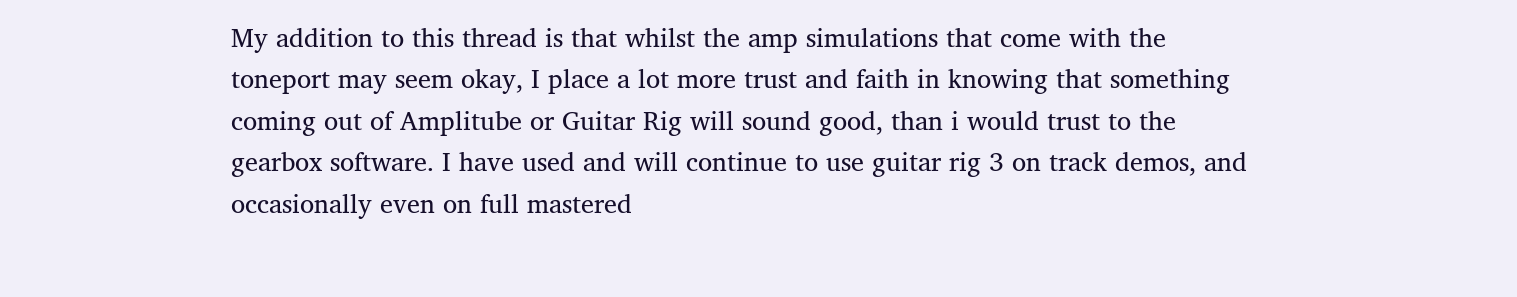My addition to this thread is that whilst the amp simulations that come with the toneport may seem okay, I place a lot more trust and faith in knowing that something coming out of Amplitube or Guitar Rig will sound good, than i would trust to the gearbox software. I have used and will continue to use guitar rig 3 on track demos, and occasionally even on full mastered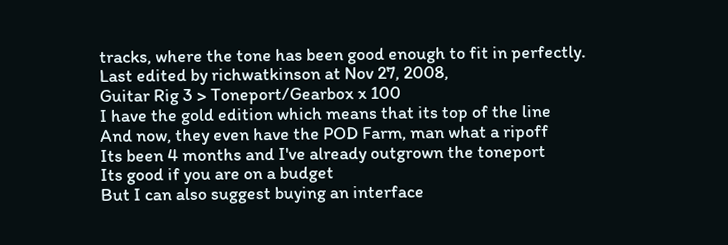tracks, where the tone has been good enough to fit in perfectly.
Last edited by richwatkinson at Nov 27, 2008,
Guitar Rig 3 > Toneport/Gearbox x 100
I have the gold edition which means that its top of the line
And now, they even have the POD Farm, man what a ripoff
Its been 4 months and I've already outgrown the toneport
Its good if you are on a budget
But I can also suggest buying an interface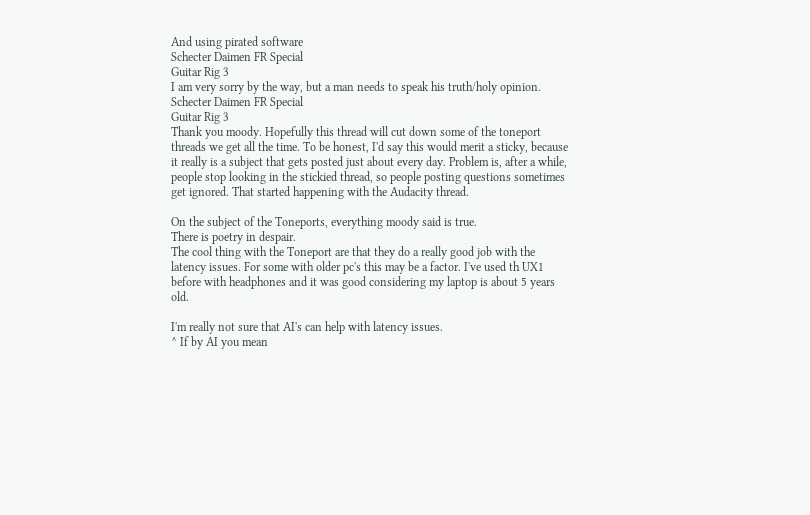And using pirated software
Schecter Daimen FR Special
Guitar Rig 3
I am very sorry by the way, but a man needs to speak his truth/holy opinion.
Schecter Daimen FR Special
Guitar Rig 3
Thank you moody. Hopefully this thread will cut down some of the toneport threads we get all the time. To be honest, I'd say this would merit a sticky, because it really is a subject that gets posted just about every day. Problem is, after a while, people stop looking in the stickied thread, so people posting questions sometimes get ignored. That started happening with the Audacity thread.

On the subject of the Toneports, everything moody said is true.
There is poetry in despair.
The cool thing with the Toneport are that they do a really good job with the latency issues. For some with older pc's this may be a factor. I've used th UX1 before with headphones and it was good considering my laptop is about 5 years old.

I'm really not sure that AI's can help with latency issues.
^ If by AI you mean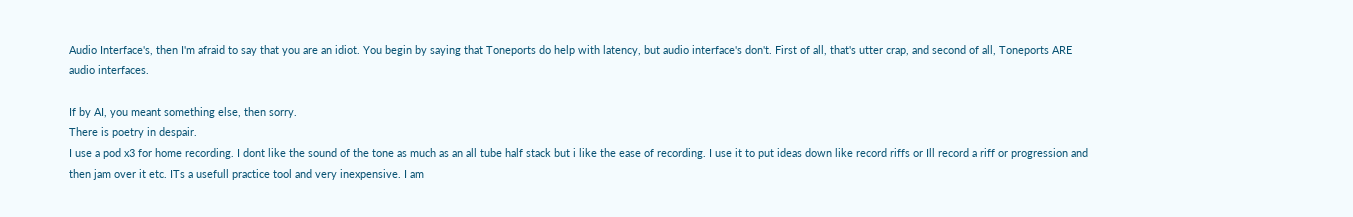Audio Interface's, then I'm afraid to say that you are an idiot. You begin by saying that Toneports do help with latency, but audio interface's don't. First of all, that's utter crap, and second of all, Toneports ARE audio interfaces.

If by AI, you meant something else, then sorry.
There is poetry in despair.
I use a pod x3 for home recording. I dont like the sound of the tone as much as an all tube half stack but i like the ease of recording. I use it to put ideas down like record riffs or Ill record a riff or progression and then jam over it etc. ITs a usefull practice tool and very inexpensive. I am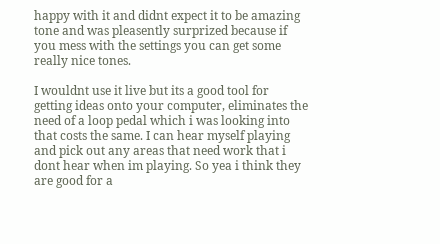happy with it and didnt expect it to be amazing tone and was pleasently surprized because if you mess with the settings you can get some really nice tones.

I wouldnt use it live but its a good tool for getting ideas onto your computer, eliminates the need of a loop pedal which i was looking into that costs the same. I can hear myself playing and pick out any areas that need work that i dont hear when im playing. So yea i think they are good for a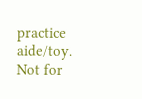practice aide/toy. Not for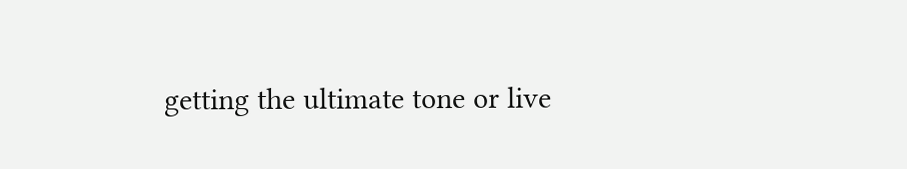getting the ultimate tone or live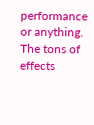performance or anything. The tons of effects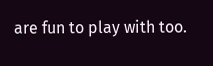are fun to play with too.